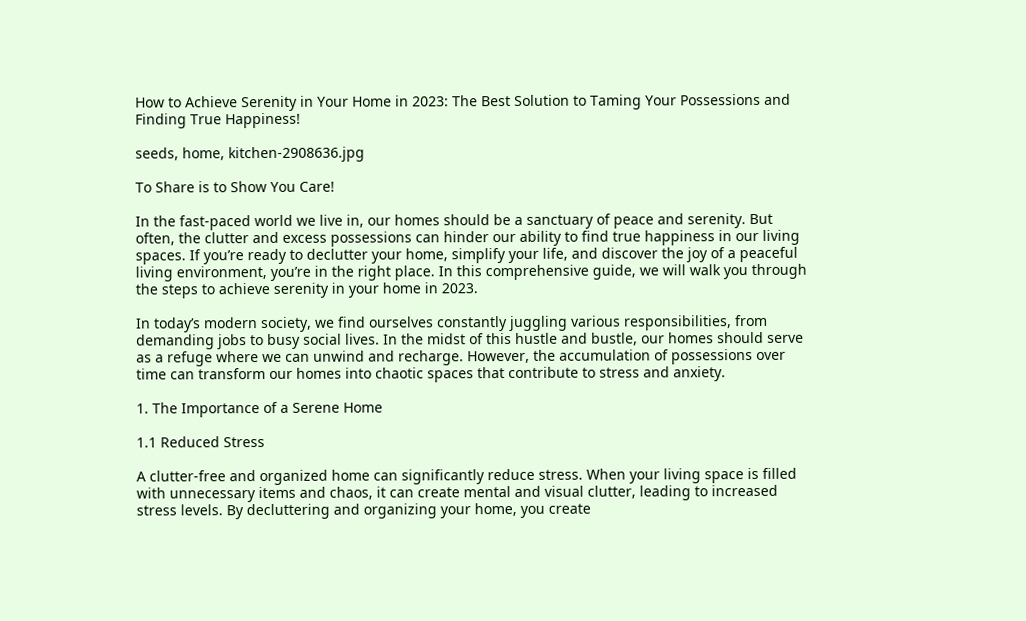How to Achieve Serenity in Your Home in 2023: The Best Solution to Taming Your Possessions and Finding True Happiness!

seeds, home, kitchen-2908636.jpg

To Share is to Show You Care!

In the fast-paced world we live in, our homes should be a sanctuary of peace and serenity. But often, the clutter and excess possessions can hinder our ability to find true happiness in our living spaces. If you’re ready to declutter your home, simplify your life, and discover the joy of a peaceful living environment, you’re in the right place. In this comprehensive guide, we will walk you through the steps to achieve serenity in your home in 2023.

In today’s modern society, we find ourselves constantly juggling various responsibilities, from demanding jobs to busy social lives. In the midst of this hustle and bustle, our homes should serve as a refuge where we can unwind and recharge. However, the accumulation of possessions over time can transform our homes into chaotic spaces that contribute to stress and anxiety.

1. The Importance of a Serene Home

1.1 Reduced Stress

A clutter-free and organized home can significantly reduce stress. When your living space is filled with unnecessary items and chaos, it can create mental and visual clutter, leading to increased stress levels. By decluttering and organizing your home, you create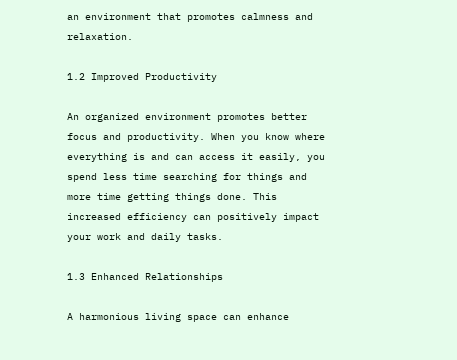an environment that promotes calmness and relaxation.

1.2 Improved Productivity

An organized environment promotes better focus and productivity. When you know where everything is and can access it easily, you spend less time searching for things and more time getting things done. This increased efficiency can positively impact your work and daily tasks.

1.3 Enhanced Relationships

A harmonious living space can enhance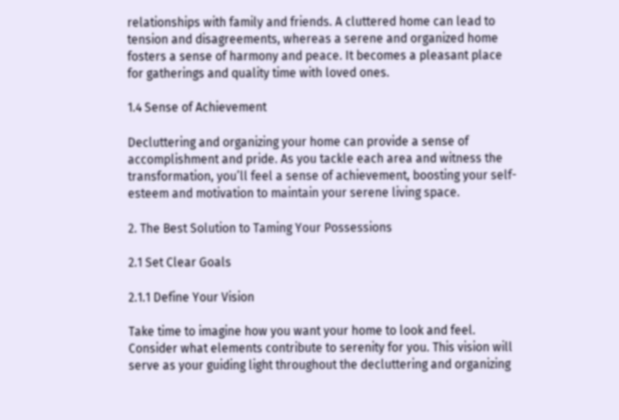relationships with family and friends. A cluttered home can lead to tension and disagreements, whereas a serene and organized home fosters a sense of harmony and peace. It becomes a pleasant place for gatherings and quality time with loved ones.

1.4 Sense of Achievement

Decluttering and organizing your home can provide a sense of accomplishment and pride. As you tackle each area and witness the transformation, you’ll feel a sense of achievement, boosting your self-esteem and motivation to maintain your serene living space.

2. The Best Solution to Taming Your Possessions

2.1 Set Clear Goals

2.1.1 Define Your Vision

Take time to imagine how you want your home to look and feel. Consider what elements contribute to serenity for you. This vision will serve as your guiding light throughout the decluttering and organizing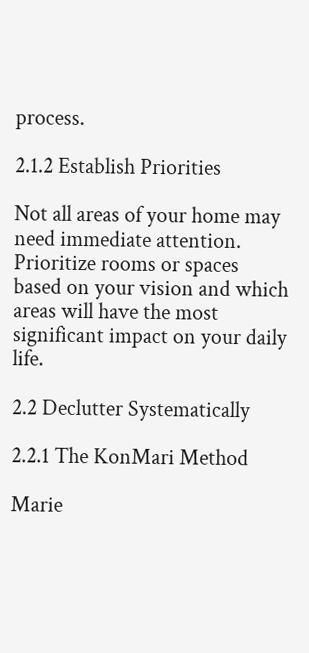process.

2.1.2 Establish Priorities

Not all areas of your home may need immediate attention. Prioritize rooms or spaces based on your vision and which areas will have the most significant impact on your daily life.

2.2 Declutter Systematically

2.2.1 The KonMari Method

Marie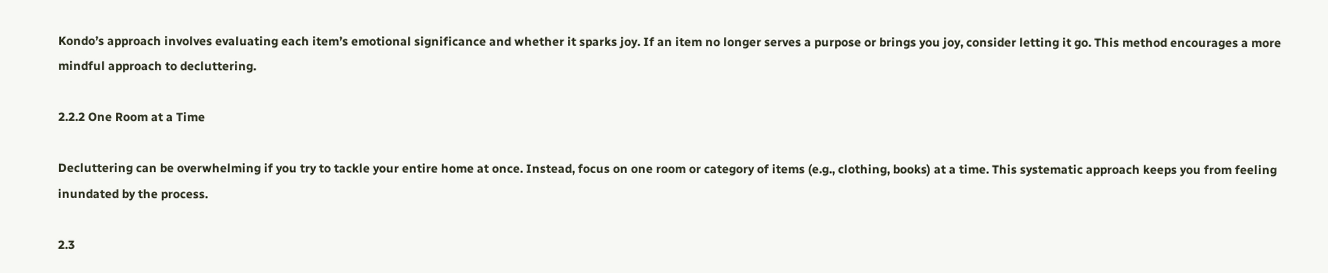Kondo’s approach involves evaluating each item’s emotional significance and whether it sparks joy. If an item no longer serves a purpose or brings you joy, consider letting it go. This method encourages a more mindful approach to decluttering.

2.2.2 One Room at a Time

Decluttering can be overwhelming if you try to tackle your entire home at once. Instead, focus on one room or category of items (e.g., clothing, books) at a time. This systematic approach keeps you from feeling inundated by the process.

2.3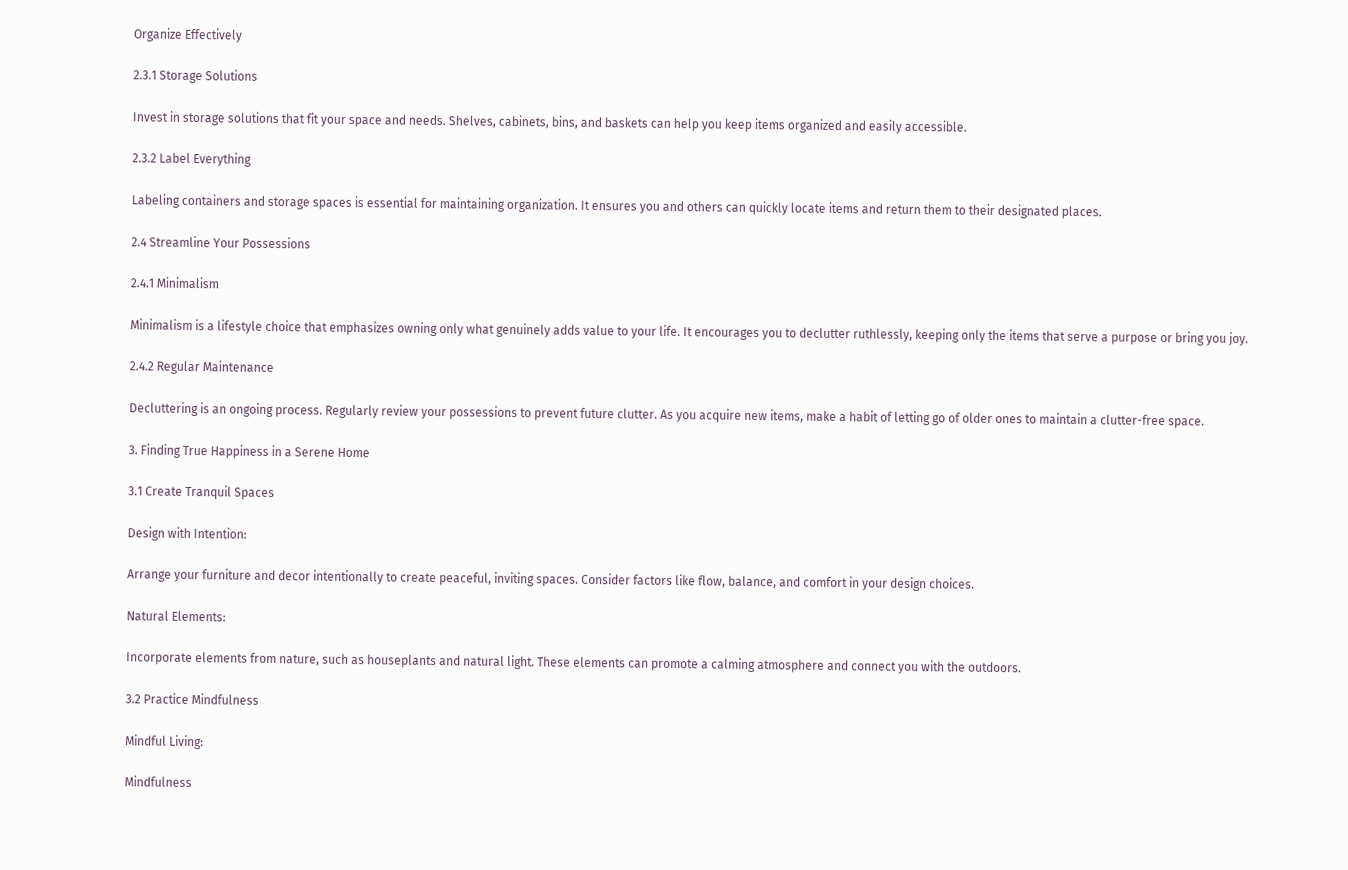Organize Effectively

2.3.1 Storage Solutions

Invest in storage solutions that fit your space and needs. Shelves, cabinets, bins, and baskets can help you keep items organized and easily accessible.

2.3.2 Label Everything

Labeling containers and storage spaces is essential for maintaining organization. It ensures you and others can quickly locate items and return them to their designated places.

2.4 Streamline Your Possessions

2.4.1 Minimalism

Minimalism is a lifestyle choice that emphasizes owning only what genuinely adds value to your life. It encourages you to declutter ruthlessly, keeping only the items that serve a purpose or bring you joy.

2.4.2 Regular Maintenance

Decluttering is an ongoing process. Regularly review your possessions to prevent future clutter. As you acquire new items, make a habit of letting go of older ones to maintain a clutter-free space.

3. Finding True Happiness in a Serene Home

3.1 Create Tranquil Spaces

Design with Intention:

Arrange your furniture and decor intentionally to create peaceful, inviting spaces. Consider factors like flow, balance, and comfort in your design choices.

Natural Elements:

Incorporate elements from nature, such as houseplants and natural light. These elements can promote a calming atmosphere and connect you with the outdoors.

3.2 Practice Mindfulness

Mindful Living:

Mindfulness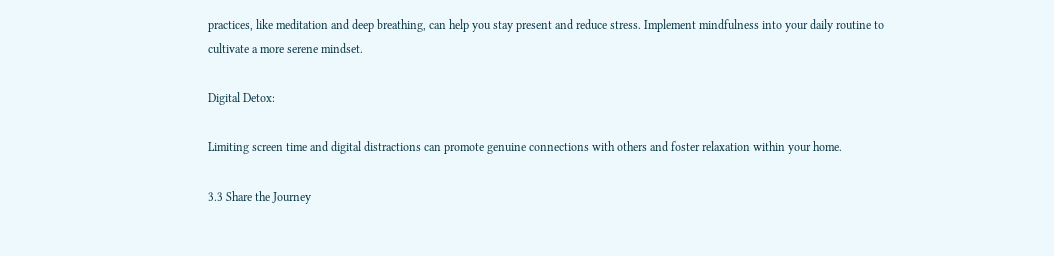practices, like meditation and deep breathing, can help you stay present and reduce stress. Implement mindfulness into your daily routine to cultivate a more serene mindset.

Digital Detox:

Limiting screen time and digital distractions can promote genuine connections with others and foster relaxation within your home.

3.3 Share the Journey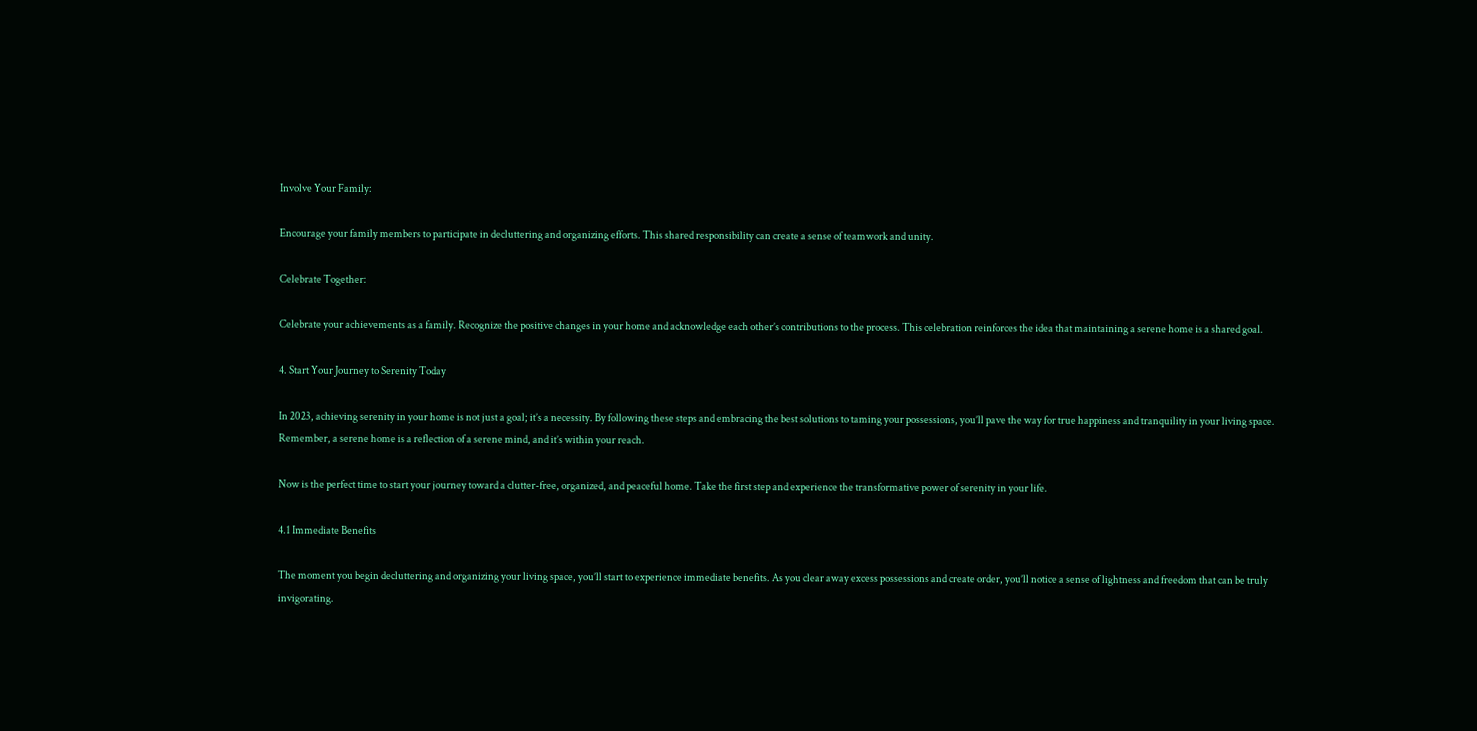Involve Your Family:

Encourage your family members to participate in decluttering and organizing efforts. This shared responsibility can create a sense of teamwork and unity.

Celebrate Together:

Celebrate your achievements as a family. Recognize the positive changes in your home and acknowledge each other’s contributions to the process. This celebration reinforces the idea that maintaining a serene home is a shared goal.

4. Start Your Journey to Serenity Today

In 2023, achieving serenity in your home is not just a goal; it’s a necessity. By following these steps and embracing the best solutions to taming your possessions, you’ll pave the way for true happiness and tranquility in your living space. Remember, a serene home is a reflection of a serene mind, and it’s within your reach.

Now is the perfect time to start your journey toward a clutter-free, organized, and peaceful home. Take the first step and experience the transformative power of serenity in your life.

4.1 Immediate Benefits

The moment you begin decluttering and organizing your living space, you’ll start to experience immediate benefits. As you clear away excess possessions and create order, you’ll notice a sense of lightness and freedom that can be truly invigorating.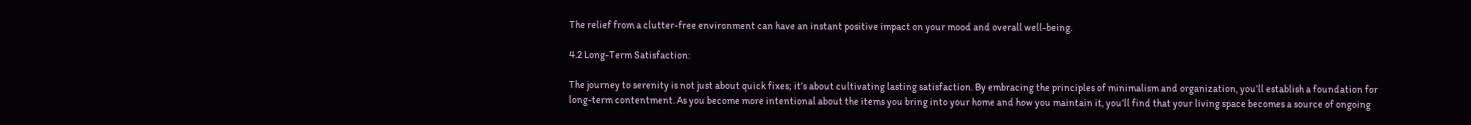The relief from a clutter-free environment can have an instant positive impact on your mood and overall well-being.

4.2 Long-Term Satisfaction:

The journey to serenity is not just about quick fixes; it’s about cultivating lasting satisfaction. By embracing the principles of minimalism and organization, you’ll establish a foundation for long-term contentment. As you become more intentional about the items you bring into your home and how you maintain it, you’ll find that your living space becomes a source of ongoing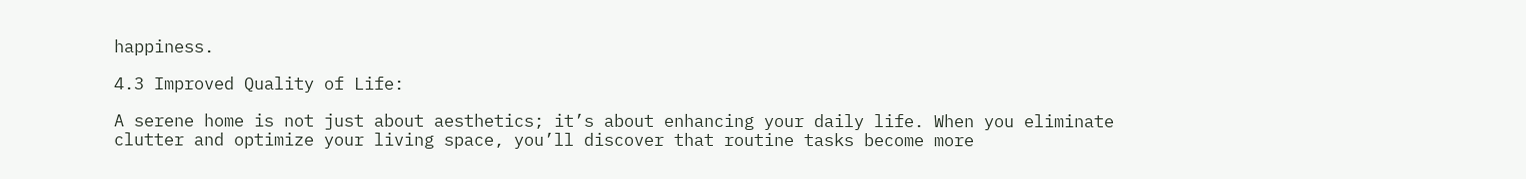happiness.

4.3 Improved Quality of Life:

A serene home is not just about aesthetics; it’s about enhancing your daily life. When you eliminate clutter and optimize your living space, you’ll discover that routine tasks become more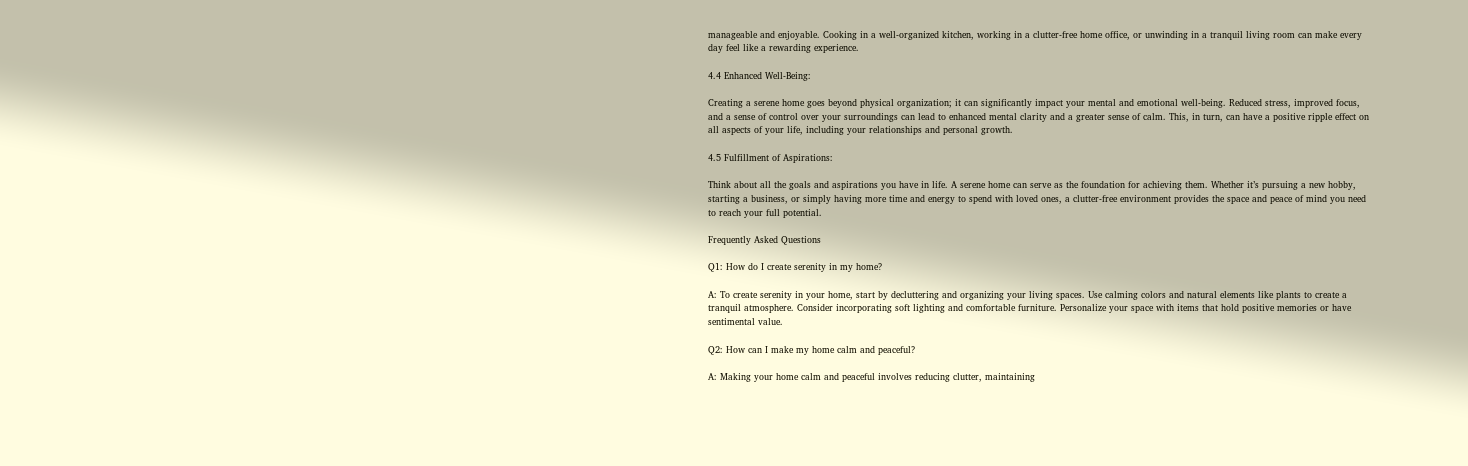manageable and enjoyable. Cooking in a well-organized kitchen, working in a clutter-free home office, or unwinding in a tranquil living room can make every day feel like a rewarding experience.

4.4 Enhanced Well-Being:

Creating a serene home goes beyond physical organization; it can significantly impact your mental and emotional well-being. Reduced stress, improved focus, and a sense of control over your surroundings can lead to enhanced mental clarity and a greater sense of calm. This, in turn, can have a positive ripple effect on all aspects of your life, including your relationships and personal growth.

4.5 Fulfillment of Aspirations:

Think about all the goals and aspirations you have in life. A serene home can serve as the foundation for achieving them. Whether it’s pursuing a new hobby, starting a business, or simply having more time and energy to spend with loved ones, a clutter-free environment provides the space and peace of mind you need to reach your full potential.

Frequently Asked Questions

Q1: How do I create serenity in my home?

A: To create serenity in your home, start by decluttering and organizing your living spaces. Use calming colors and natural elements like plants to create a tranquil atmosphere. Consider incorporating soft lighting and comfortable furniture. Personalize your space with items that hold positive memories or have sentimental value.

Q2: How can I make my home calm and peaceful?

A: Making your home calm and peaceful involves reducing clutter, maintaining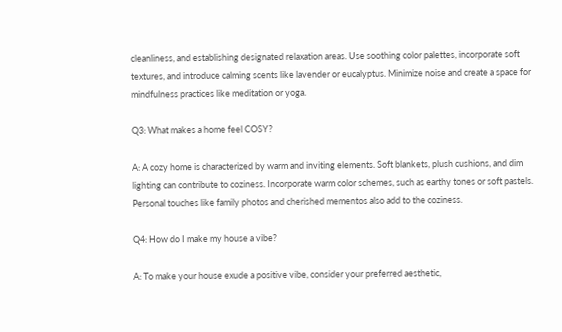cleanliness, and establishing designated relaxation areas. Use soothing color palettes, incorporate soft textures, and introduce calming scents like lavender or eucalyptus. Minimize noise and create a space for mindfulness practices like meditation or yoga.

Q3: What makes a home feel COSY?

A: A cozy home is characterized by warm and inviting elements. Soft blankets, plush cushions, and dim lighting can contribute to coziness. Incorporate warm color schemes, such as earthy tones or soft pastels. Personal touches like family photos and cherished mementos also add to the coziness.

Q4: How do I make my house a vibe?

A: To make your house exude a positive vibe, consider your preferred aesthetic,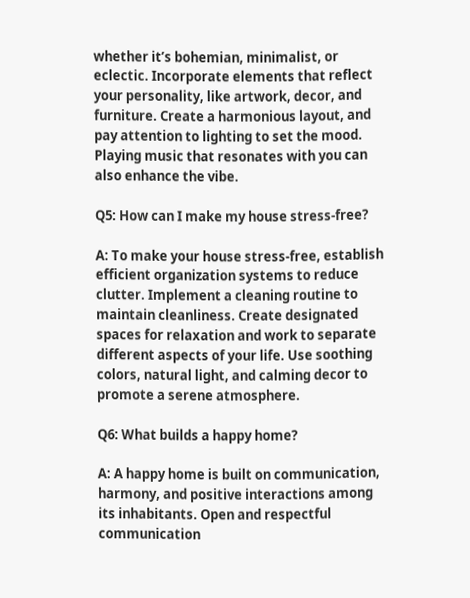whether it’s bohemian, minimalist, or eclectic. Incorporate elements that reflect your personality, like artwork, decor, and furniture. Create a harmonious layout, and pay attention to lighting to set the mood. Playing music that resonates with you can also enhance the vibe.

Q5: How can I make my house stress-free?

A: To make your house stress-free, establish efficient organization systems to reduce clutter. Implement a cleaning routine to maintain cleanliness. Create designated spaces for relaxation and work to separate different aspects of your life. Use soothing colors, natural light, and calming decor to promote a serene atmosphere.

Q6: What builds a happy home?

A: A happy home is built on communication, harmony, and positive interactions among its inhabitants. Open and respectful communication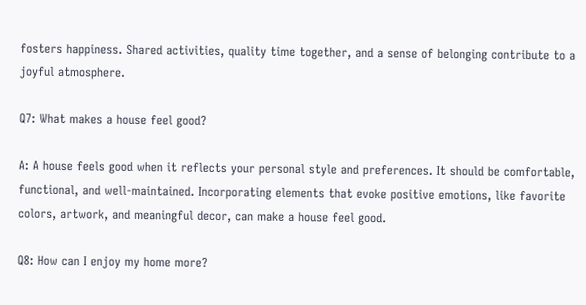fosters happiness. Shared activities, quality time together, and a sense of belonging contribute to a joyful atmosphere.

Q7: What makes a house feel good?

A: A house feels good when it reflects your personal style and preferences. It should be comfortable, functional, and well-maintained. Incorporating elements that evoke positive emotions, like favorite colors, artwork, and meaningful decor, can make a house feel good.

Q8: How can I enjoy my home more?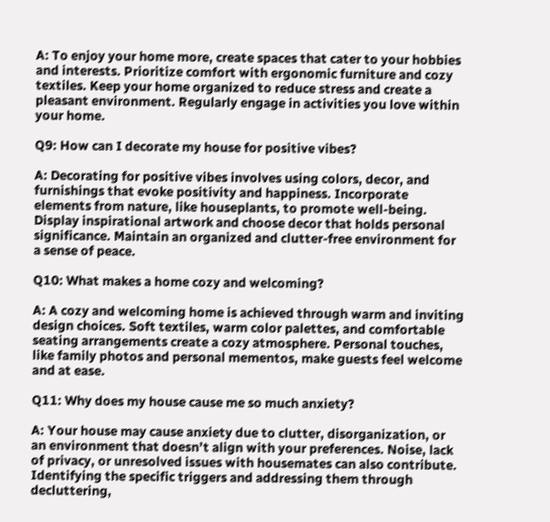A: To enjoy your home more, create spaces that cater to your hobbies and interests. Prioritize comfort with ergonomic furniture and cozy textiles. Keep your home organized to reduce stress and create a pleasant environment. Regularly engage in activities you love within your home.

Q9: How can I decorate my house for positive vibes?

A: Decorating for positive vibes involves using colors, decor, and furnishings that evoke positivity and happiness. Incorporate elements from nature, like houseplants, to promote well-being. Display inspirational artwork and choose decor that holds personal significance. Maintain an organized and clutter-free environment for a sense of peace.

Q10: What makes a home cozy and welcoming?

A: A cozy and welcoming home is achieved through warm and inviting design choices. Soft textiles, warm color palettes, and comfortable seating arrangements create a cozy atmosphere. Personal touches, like family photos and personal mementos, make guests feel welcome and at ease.

Q11: Why does my house cause me so much anxiety?

A: Your house may cause anxiety due to clutter, disorganization, or an environment that doesn’t align with your preferences. Noise, lack of privacy, or unresolved issues with housemates can also contribute. Identifying the specific triggers and addressing them through decluttering,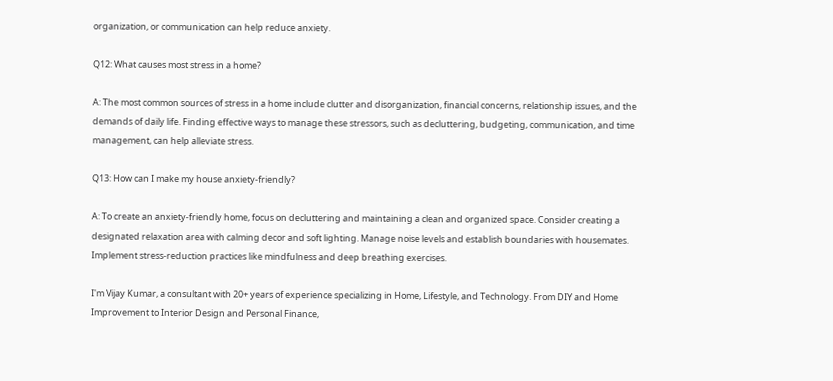organization, or communication can help reduce anxiety.

Q12: What causes most stress in a home?

A: The most common sources of stress in a home include clutter and disorganization, financial concerns, relationship issues, and the demands of daily life. Finding effective ways to manage these stressors, such as decluttering, budgeting, communication, and time management, can help alleviate stress.

Q13: How can I make my house anxiety-friendly?

A: To create an anxiety-friendly home, focus on decluttering and maintaining a clean and organized space. Consider creating a designated relaxation area with calming decor and soft lighting. Manage noise levels and establish boundaries with housemates. Implement stress-reduction practices like mindfulness and deep breathing exercises.

I'm Vijay Kumar, a consultant with 20+ years of experience specializing in Home, Lifestyle, and Technology. From DIY and Home Improvement to Interior Design and Personal Finance,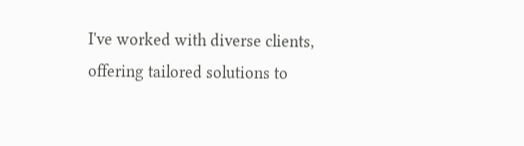I've worked with diverse clients, offering tailored solutions to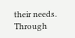their needs. Through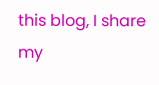this blog, I share my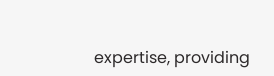expertise, providing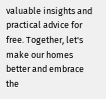valuable insights and practical advice for free. Together, let's make our homes better and embrace the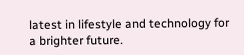latest in lifestyle and technology for a brighter future.